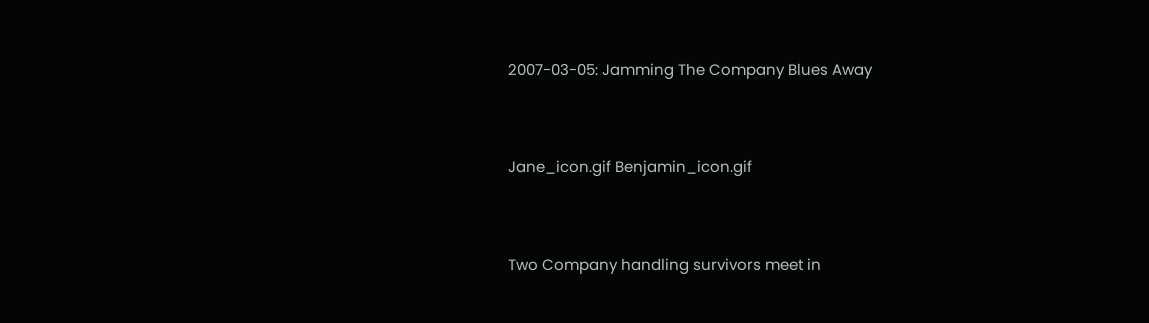2007-03-05: Jamming The Company Blues Away


Jane_icon.gif Benjamin_icon.gif


Two Company handling survivors meet in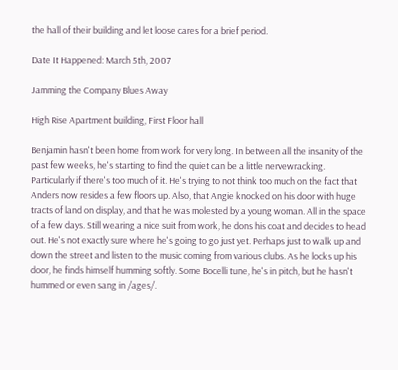the hall of their building and let loose cares for a brief period.

Date It Happened: March 5th, 2007

Jamming the Company Blues Away

High Rise Apartment building, First Floor hall

Benjamin hasn't been home from work for very long. In between all the insanity of the past few weeks, he's starting to find the quiet can be a little nervewracking. Particularly if there's too much of it. He's trying to not think too much on the fact that Anders now resides a few floors up. Also, that Angie knocked on his door with huge tracts of land on display, and that he was molested by a young woman. All in the space of a few days. Still wearing a nice suit from work, he dons his coat and decides to head out. He's not exactly sure where he's going to go just yet. Perhaps just to walk up and down the street and listen to the music coming from various clubs. As he locks up his door, he finds himself humming softly. Some Bocelli tune, he's in pitch, but he hasn't hummed or even sang in /ages/.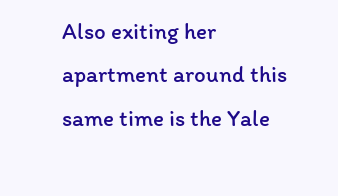Also exiting her apartment around this same time is the Yale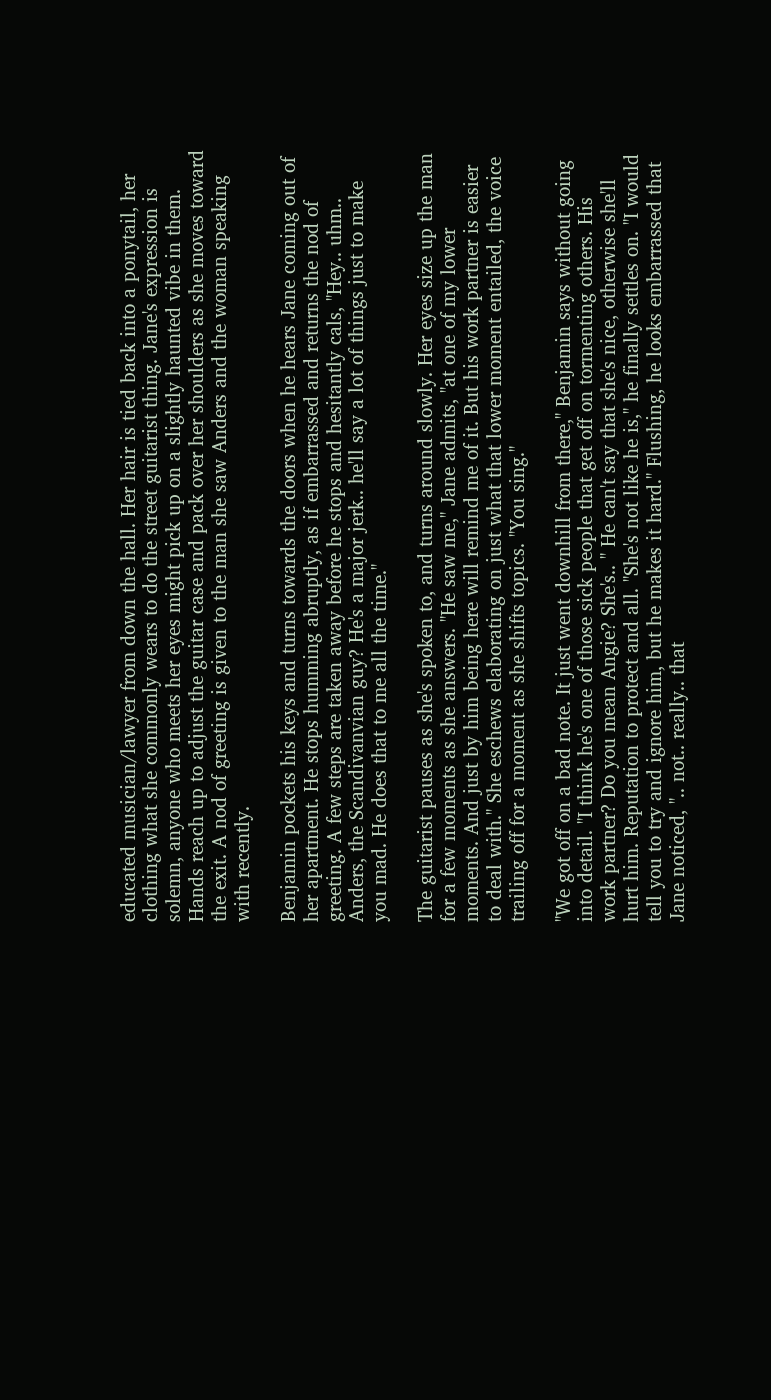educated musician/lawyer from down the hall. Her hair is tied back into a ponytail, her clothing what she commonly wears to do the street guitarist thing. Jane's expression is solemn, anyone who meets her eyes might pick up on a slightly haunted vibe in them. Hands reach up to adjust the guitar case and pack over her shoulders as she moves toward the exit. A nod of greeting is given to the man she saw Anders and the woman speaking with recently.

Benjamin pockets his keys and turns towards the doors when he hears Jane coming out of her apartment. He stops humming abruptly, as if embarrassed and returns the nod of greeting. A few steps are taken away before he stops and hesitantly cals, "Hey.. uhm.. Anders, the Scandivanvian guy? He's a major jerk.. he'll say a lot of things just to make you mad. He does that to me all the time."

The guitarist pauses as she's spoken to, and turns around slowly. Her eyes size up the man for a few moments as she answers. "He saw me," Jane admits, "at one of my lower moments. And just by him being here will remind me of it. But his work partner is easier to deal with." She eschews elaborating on just what that lower moment entailed, the voice trailing off for a moment as she shifts topics. "You sing."

"We got off on a bad note. It just went downhill from there," Benjamin says without going into detail. "I think he's one of those sick people that get off on tormenting others. His work partner? Do you mean Angie? She's.. " He can't say that she's nice, otherwise she'll hurt him. Reputation to protect and all. "She's not like he is," he finally settles on. "I would tell you to try and ignore him, but he makes it hard." Flushing, he looks embarrassed that Jane noticed, ".. not.. really.. that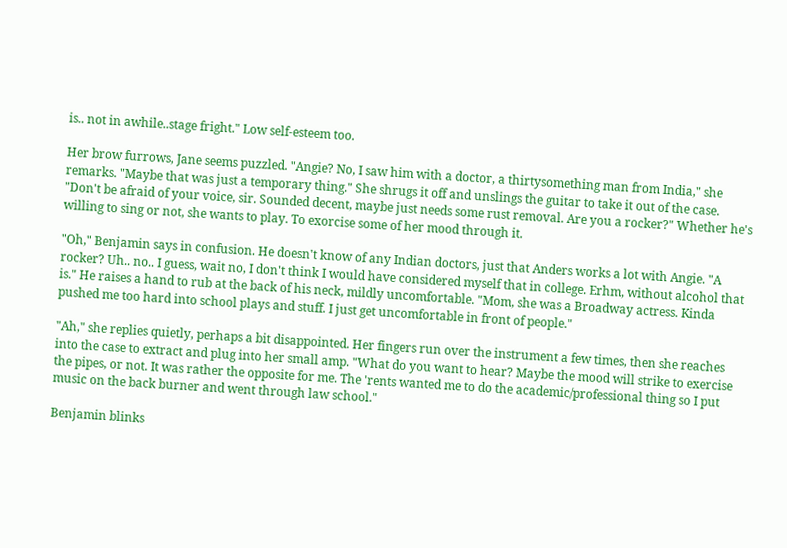is.. not in awhile..stage fright." Low self-esteem too.

Her brow furrows, Jane seems puzzled. "Angie? No, I saw him with a doctor, a thirtysomething man from India," she remarks. "Maybe that was just a temporary thing." She shrugs it off and unslings the guitar to take it out of the case. "Don't be afraid of your voice, sir. Sounded decent, maybe just needs some rust removal. Are you a rocker?" Whether he's willing to sing or not, she wants to play. To exorcise some of her mood through it.

"Oh," Benjamin says in confusion. He doesn't know of any Indian doctors, just that Anders works a lot with Angie. "A rocker? Uh.. no.. I guess, wait no, I don't think I would have considered myself that in college. Erhm, without alcohol that is." He raises a hand to rub at the back of his neck, mildly uncomfortable. "Mom, she was a Broadway actress. Kinda pushed me too hard into school plays and stuff. I just get uncomfortable in front of people."

"Ah," she replies quietly, perhaps a bit disappointed. Her fingers run over the instrument a few times, then she reaches into the case to extract and plug into her small amp. "What do you want to hear? Maybe the mood will strike to exercise the pipes, or not. It was rather the opposite for me. The 'rents wanted me to do the academic/professional thing so I put music on the back burner and went through law school."

Benjamin blinks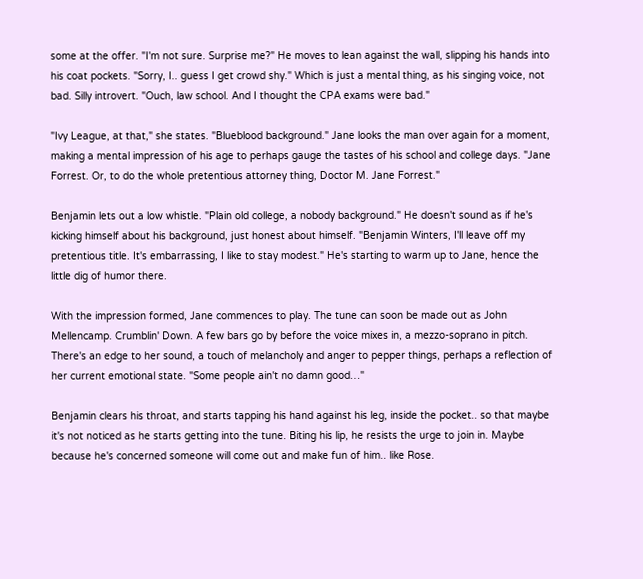some at the offer. "I'm not sure. Surprise me?" He moves to lean against the wall, slipping his hands into his coat pockets. "Sorry, I.. guess I get crowd shy." Which is just a mental thing, as his singing voice, not bad. Silly introvert. "Ouch, law school. And I thought the CPA exams were bad."

"Ivy League, at that," she states. "Blueblood background." Jane looks the man over again for a moment, making a mental impression of his age to perhaps gauge the tastes of his school and college days. "Jane Forrest. Or, to do the whole pretentious attorney thing, Doctor M. Jane Forrest."

Benjamin lets out a low whistle. "Plain old college, a nobody background." He doesn't sound as if he's kicking himself about his background, just honest about himself. "Benjamin Winters, I'll leave off my pretentious title. It's embarrassing, I like to stay modest." He's starting to warm up to Jane, hence the little dig of humor there.

With the impression formed, Jane commences to play. The tune can soon be made out as John Mellencamp. Crumblin' Down. A few bars go by before the voice mixes in, a mezzo-soprano in pitch. There's an edge to her sound, a touch of melancholy and anger to pepper things, perhaps a reflection of her current emotional state. "Some people ain't no damn good…"

Benjamin clears his throat, and starts tapping his hand against his leg, inside the pocket.. so that maybe it's not noticed as he starts getting into the tune. Biting his lip, he resists the urge to join in. Maybe because he's concerned someone will come out and make fun of him.. like Rose.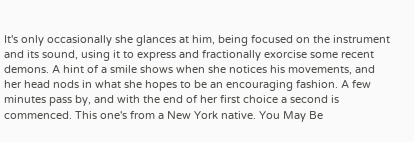It's only occasionally she glances at him, being focused on the instrument and its sound, using it to express and fractionally exorcise some recent demons. A hint of a smile shows when she notices his movements, and her head nods in what she hopes to be an encouraging fashion. A few minutes pass by, and with the end of her first choice a second is commenced. This one's from a New York native. You May Be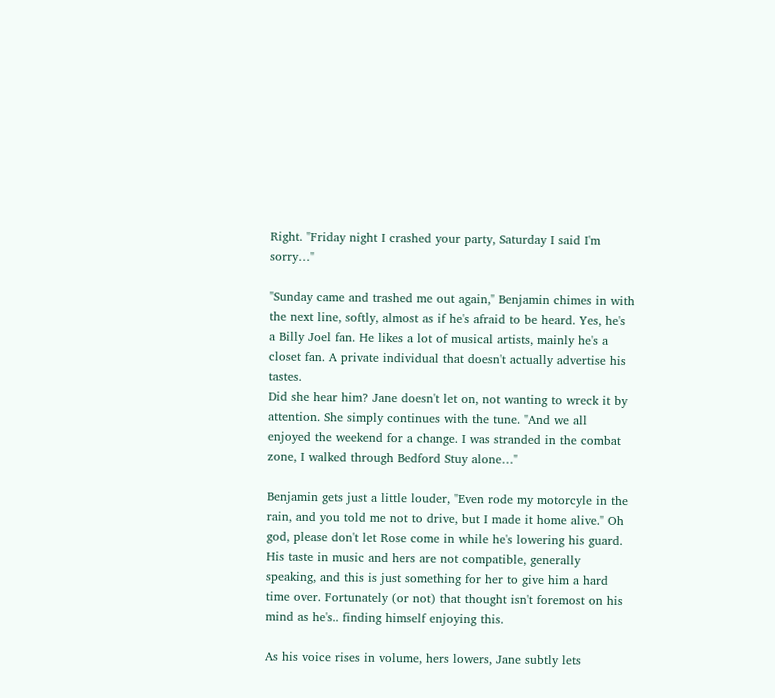Right. "Friday night I crashed your party, Saturday I said I'm sorry…"

"Sunday came and trashed me out again," Benjamin chimes in with the next line, softly, almost as if he's afraid to be heard. Yes, he's a Billy Joel fan. He likes a lot of musical artists, mainly he's a closet fan. A private individual that doesn't actually advertise his tastes.
Did she hear him? Jane doesn't let on, not wanting to wreck it by attention. She simply continues with the tune. "And we all enjoyed the weekend for a change. I was stranded in the combat zone, I walked through Bedford Stuy alone…"

Benjamin gets just a little louder, "Even rode my motorcyle in the rain, and you told me not to drive, but I made it home alive." Oh god, please don't let Rose come in while he's lowering his guard. His taste in music and hers are not compatible, generally speaking, and this is just something for her to give him a hard time over. Fortunately (or not) that thought isn't foremost on his mind as he's.. finding himself enjoying this.

As his voice rises in volume, hers lowers, Jane subtly lets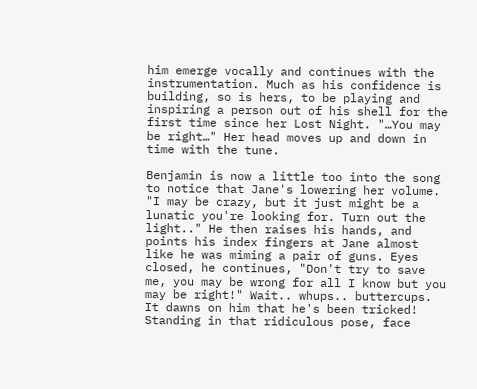him emerge vocally and continues with the instrumentation. Much as his confidence is building, so is hers, to be playing and inspiring a person out of his shell for the first time since her Lost Night. "…You may be right…" Her head moves up and down in time with the tune.

Benjamin is now a little too into the song to notice that Jane's lowering her volume. "I may be crazy, but it just might be a lunatic you're looking for. Turn out the light.." He then raises his hands, and points his index fingers at Jane almost like he was miming a pair of guns. Eyes closed, he continues, "Don't try to save me, you may be wrong for all I know but you may be right!" Wait.. whups.. buttercups. It dawns on him that he's been tricked! Standing in that ridiculous pose, face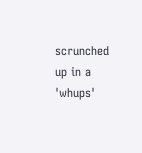scrunched up in a 'whups'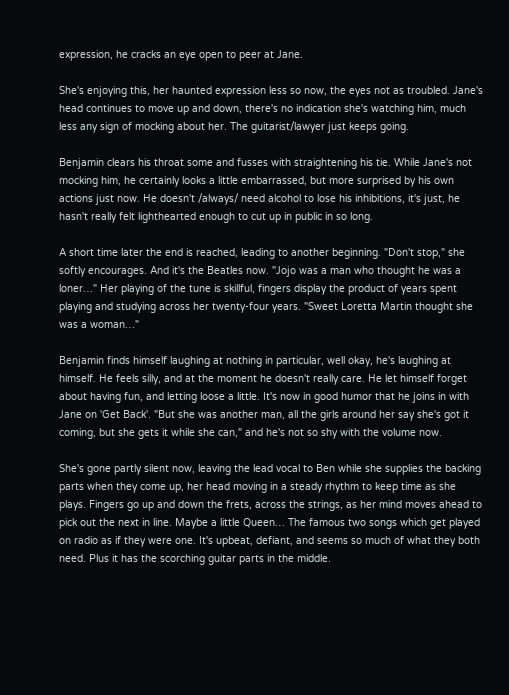expression, he cracks an eye open to peer at Jane.

She's enjoying this, her haunted expression less so now, the eyes not as troubled. Jane's head continues to move up and down, there's no indication she's watching him, much less any sign of mocking about her. The guitarist/lawyer just keeps going.

Benjamin clears his throat some and fusses with straightening his tie. While Jane's not mocking him, he certainly looks a little embarrassed, but more surprised by his own actions just now. He doesn't /always/ need alcohol to lose his inhibitions, it's just, he hasn't really felt lighthearted enough to cut up in public in so long.

A short time later the end is reached, leading to another beginning. "Don't stop," she softly encourages. And it's the Beatles now. "Jojo was a man who thought he was a loner…" Her playing of the tune is skillful, fingers display the product of years spent playing and studying across her twenty-four years. "Sweet Loretta Martin thought she was a woman…"

Benjamin finds himself laughing at nothing in particular, well okay, he's laughing at himself. He feels silly, and at the moment he doesn't really care. He let himself forget about having fun, and letting loose a little. It's now in good humor that he joins in with Jane on 'Get Back'. "But she was another man, all the girls around her say she's got it coming, but she gets it while she can," and he's not so shy with the volume now.

She's gone partly silent now, leaving the lead vocal to Ben while she supplies the backing parts when they come up, her head moving in a steady rhythm to keep time as she plays. Fingers go up and down the frets, across the strings, as her mind moves ahead to pick out the next in line. Maybe a little Queen… The famous two songs which get played on radio as if they were one. It's upbeat, defiant, and seems so much of what they both need. Plus it has the scorching guitar parts in the middle.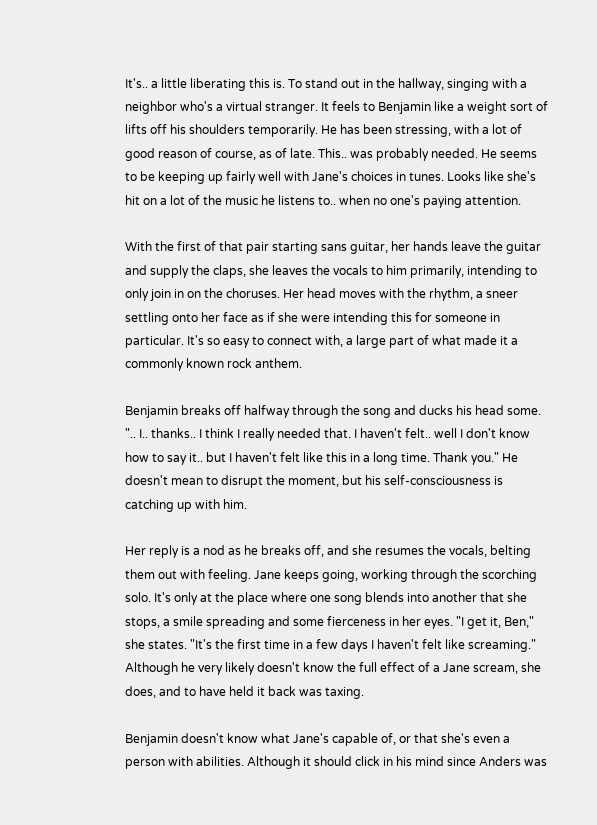It's.. a little liberating this is. To stand out in the hallway, singing with a neighbor who's a virtual stranger. It feels to Benjamin like a weight sort of lifts off his shoulders temporarily. He has been stressing, with a lot of good reason of course, as of late. This.. was probably needed. He seems to be keeping up fairly well with Jane's choices in tunes. Looks like she's hit on a lot of the music he listens to.. when no one's paying attention.

With the first of that pair starting sans guitar, her hands leave the guitar and supply the claps, she leaves the vocals to him primarily, intending to only join in on the choruses. Her head moves with the rhythm, a sneer settling onto her face as if she were intending this for someone in particular. It's so easy to connect with, a large part of what made it a commonly known rock anthem.

Benjamin breaks off halfway through the song and ducks his head some. ".. I.. thanks.. I think I really needed that. I haven't felt.. well I don't know how to say it.. but I haven't felt like this in a long time. Thank you." He doesn't mean to disrupt the moment, but his self-consciousness is catching up with him.

Her reply is a nod as he breaks off, and she resumes the vocals, belting them out with feeling. Jane keeps going, working through the scorching solo. It's only at the place where one song blends into another that she stops, a smile spreading and some fierceness in her eyes. "I get it, Ben," she states. "It's the first time in a few days I haven't felt like screaming." Although he very likely doesn't know the full effect of a Jane scream, she does, and to have held it back was taxing.

Benjamin doesn't know what Jane's capable of, or that she's even a person with abilities. Although it should click in his mind since Anders was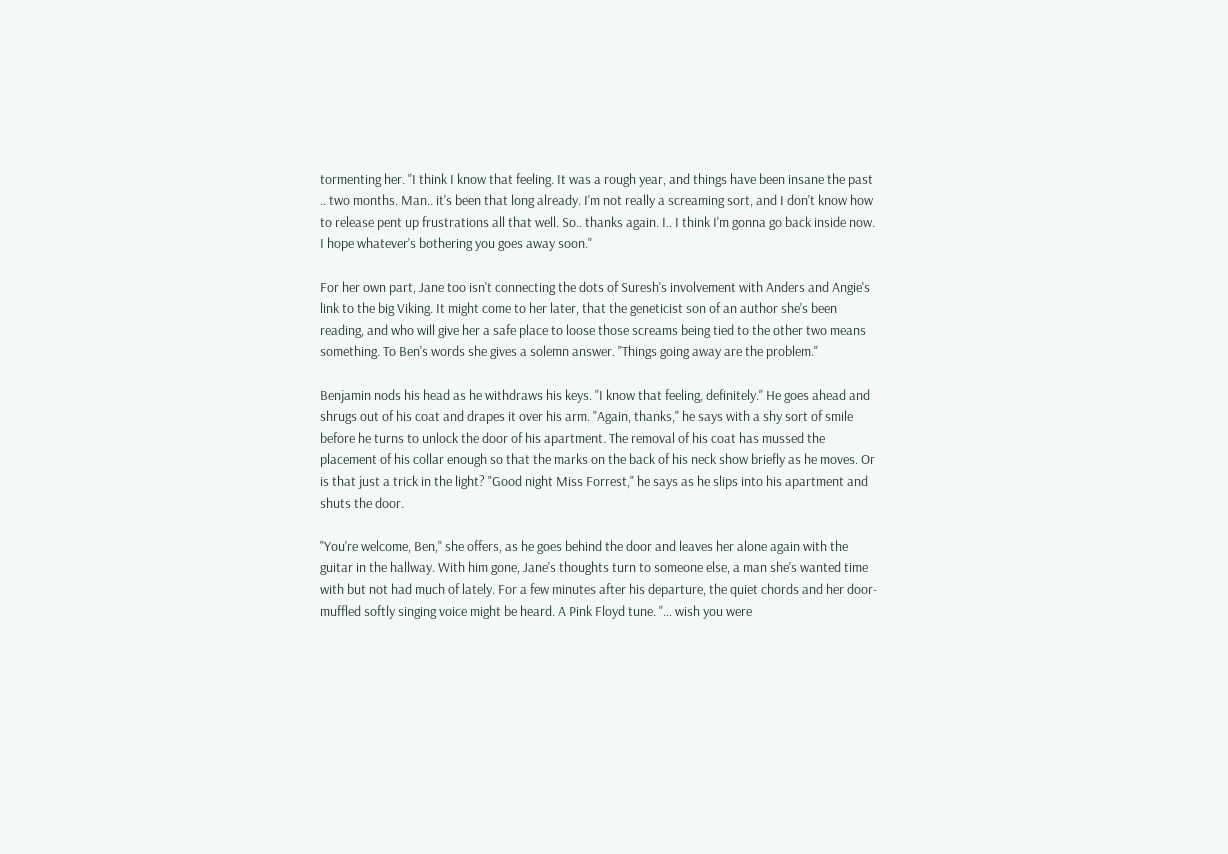tormenting her. "I think I know that feeling. It was a rough year, and things have been insane the past .. two months. Man.. it's been that long already. I'm not really a screaming sort, and I don't know how to release pent up frustrations all that well. So.. thanks again. I.. I think I'm gonna go back inside now. I hope whatever's bothering you goes away soon."

For her own part, Jane too isn't connecting the dots of Suresh's involvement with Anders and Angie's link to the big Viking. It might come to her later, that the geneticist son of an author she's been reading, and who will give her a safe place to loose those screams being tied to the other two means something. To Ben's words she gives a solemn answer. "Things going away are the problem."

Benjamin nods his head as he withdraws his keys. "I know that feeling, definitely." He goes ahead and shrugs out of his coat and drapes it over his arm. "Again, thanks," he says with a shy sort of smile before he turns to unlock the door of his apartment. The removal of his coat has mussed the placement of his collar enough so that the marks on the back of his neck show briefly as he moves. Or is that just a trick in the light? "Good night Miss Forrest," he says as he slips into his apartment and shuts the door.

"You're welcome, Ben," she offers, as he goes behind the door and leaves her alone again with the guitar in the hallway. With him gone, Jane's thoughts turn to someone else, a man she's wanted time with but not had much of lately. For a few minutes after his departure, the quiet chords and her door-muffled softly singing voice might be heard. A Pink Floyd tune. "… wish you were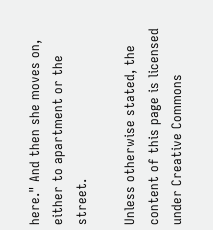here." And then she moves on, either to apartment or the street.

Unless otherwise stated, the content of this page is licensed under Creative Commons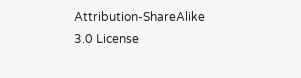Attribution-ShareAlike 3.0 License